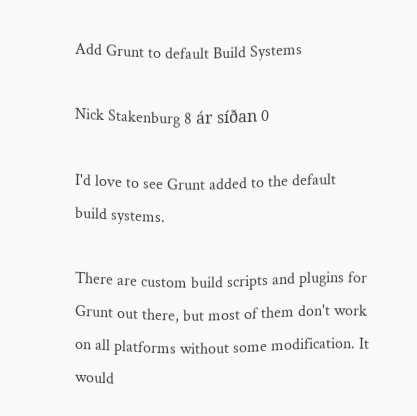Add Grunt to default Build Systems

Nick Stakenburg 8 ár síðan 0

I'd love to see Grunt added to the default build systems.

There are custom build scripts and plugins for Grunt out there, but most of them don't work on all platforms without some modification. It would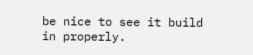be nice to see it build in properly.